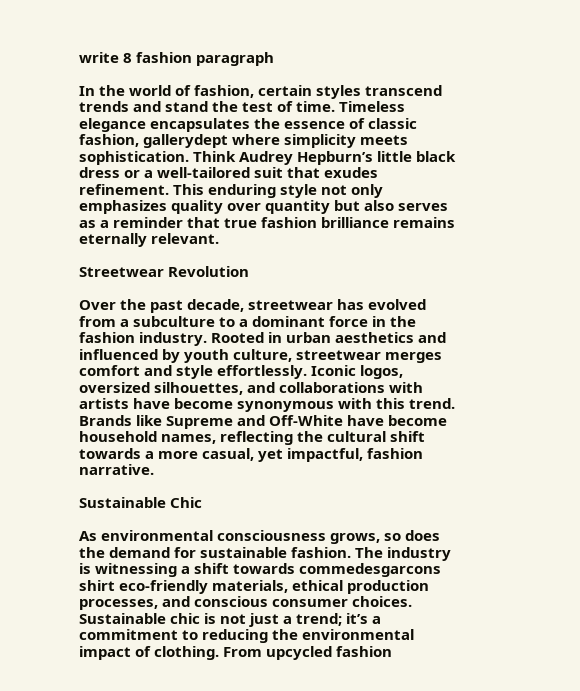write 8 fashion paragraph

In the world of fashion, certain styles transcend trends and stand the test of time. Timeless elegance encapsulates the essence of classic fashion, gallerydept where simplicity meets sophistication. Think Audrey Hepburn’s little black dress or a well-tailored suit that exudes refinement. This enduring style not only emphasizes quality over quantity but also serves as a reminder that true fashion brilliance remains eternally relevant.

Streetwear Revolution

Over the past decade, streetwear has evolved from a subculture to a dominant force in the fashion industry. Rooted in urban aesthetics and influenced by youth culture, streetwear merges comfort and style effortlessly. Iconic logos, oversized silhouettes, and collaborations with artists have become synonymous with this trend. Brands like Supreme and Off-White have become household names, reflecting the cultural shift towards a more casual, yet impactful, fashion narrative.

Sustainable Chic

As environmental consciousness grows, so does the demand for sustainable fashion. The industry is witnessing a shift towards commedesgarcons shirt eco-friendly materials, ethical production processes, and conscious consumer choices. Sustainable chic is not just a trend; it’s a commitment to reducing the environmental impact of clothing. From upcycled fashion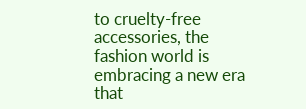to cruelty-free accessories, the fashion world is embracing a new era that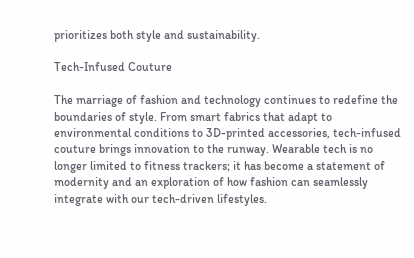prioritizes both style and sustainability.

Tech-Infused Couture

The marriage of fashion and technology continues to redefine the boundaries of style. From smart fabrics that adapt to environmental conditions to 3D-printed accessories, tech-infused couture brings innovation to the runway. Wearable tech is no longer limited to fitness trackers; it has become a statement of modernity and an exploration of how fashion can seamlessly integrate with our tech-driven lifestyles.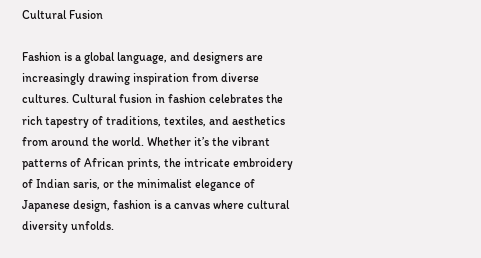Cultural Fusion

Fashion is a global language, and designers are increasingly drawing inspiration from diverse cultures. Cultural fusion in fashion celebrates the rich tapestry of traditions, textiles, and aesthetics from around the world. Whether it’s the vibrant patterns of African prints, the intricate embroidery of Indian saris, or the minimalist elegance of Japanese design, fashion is a canvas where cultural diversity unfolds.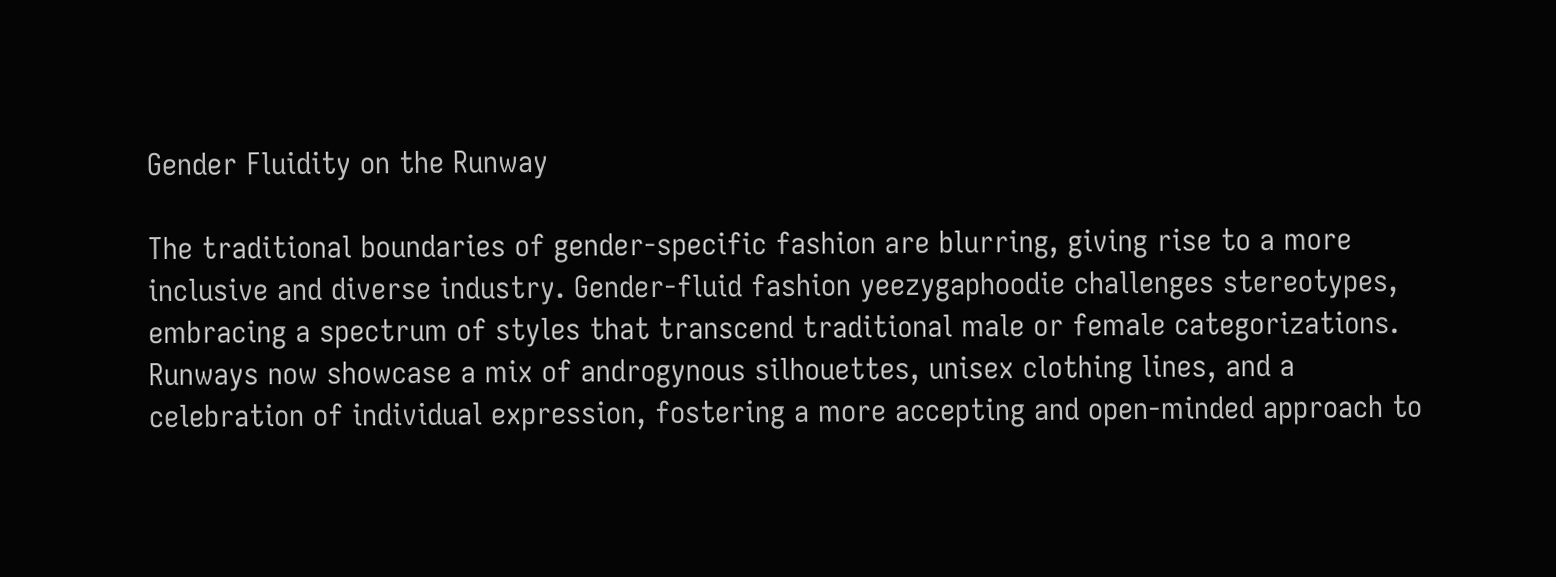Gender Fluidity on the Runway

The traditional boundaries of gender-specific fashion are blurring, giving rise to a more inclusive and diverse industry. Gender-fluid fashion yeezygaphoodie challenges stereotypes, embracing a spectrum of styles that transcend traditional male or female categorizations. Runways now showcase a mix of androgynous silhouettes, unisex clothing lines, and a celebration of individual expression, fostering a more accepting and open-minded approach to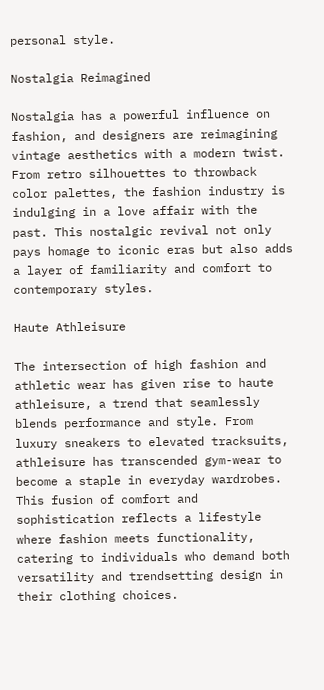personal style.

Nostalgia Reimagined

Nostalgia has a powerful influence on fashion, and designers are reimagining vintage aesthetics with a modern twist. From retro silhouettes to throwback color palettes, the fashion industry is indulging in a love affair with the past. This nostalgic revival not only pays homage to iconic eras but also adds a layer of familiarity and comfort to contemporary styles.

Haute Athleisure

The intersection of high fashion and athletic wear has given rise to haute athleisure, a trend that seamlessly blends performance and style. From luxury sneakers to elevated tracksuits, athleisure has transcended gym-wear to become a staple in everyday wardrobes. This fusion of comfort and sophistication reflects a lifestyle where fashion meets functionality, catering to individuals who demand both versatility and trendsetting design in their clothing choices.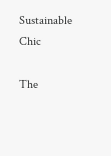Sustainable Chic

The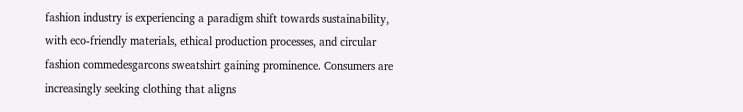fashion industry is experiencing a paradigm shift towards sustainability, with eco-friendly materials, ethical production processes, and circular fashion commedesgarcons sweatshirt gaining prominence. Consumers are increasingly seeking clothing that aligns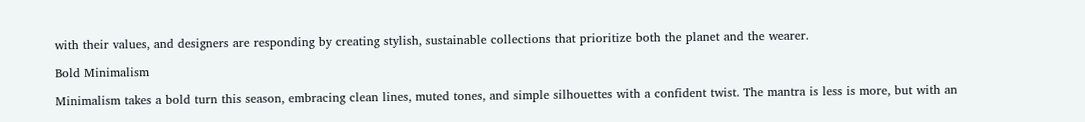with their values, and designers are responding by creating stylish, sustainable collections that prioritize both the planet and the wearer.

Bold Minimalism

Minimalism takes a bold turn this season, embracing clean lines, muted tones, and simple silhouettes with a confident twist. The mantra is less is more, but with an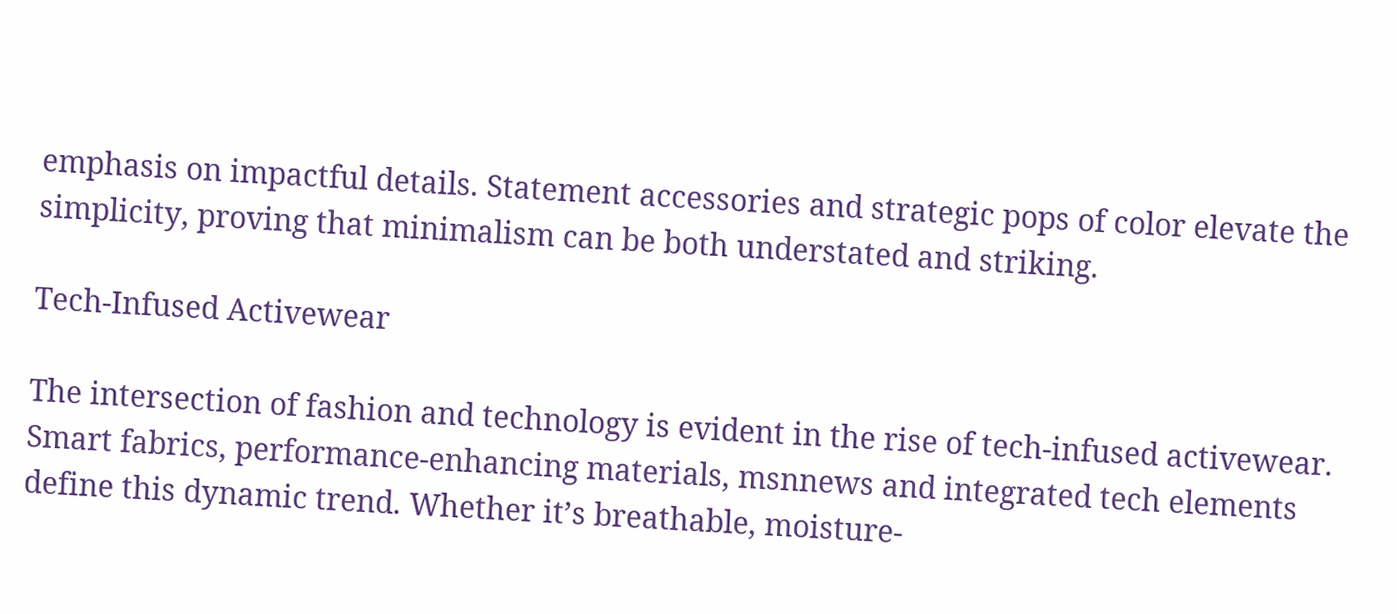emphasis on impactful details. Statement accessories and strategic pops of color elevate the simplicity, proving that minimalism can be both understated and striking.

Tech-Infused Activewear

The intersection of fashion and technology is evident in the rise of tech-infused activewear. Smart fabrics, performance-enhancing materials, msnnews and integrated tech elements define this dynamic trend. Whether it’s breathable, moisture-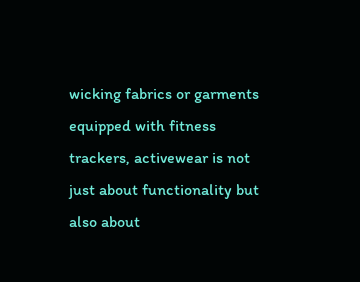wicking fabrics or garments equipped with fitness trackers, activewear is not just about functionality but also about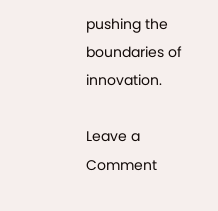pushing the boundaries of innovation.

Leave a Comment